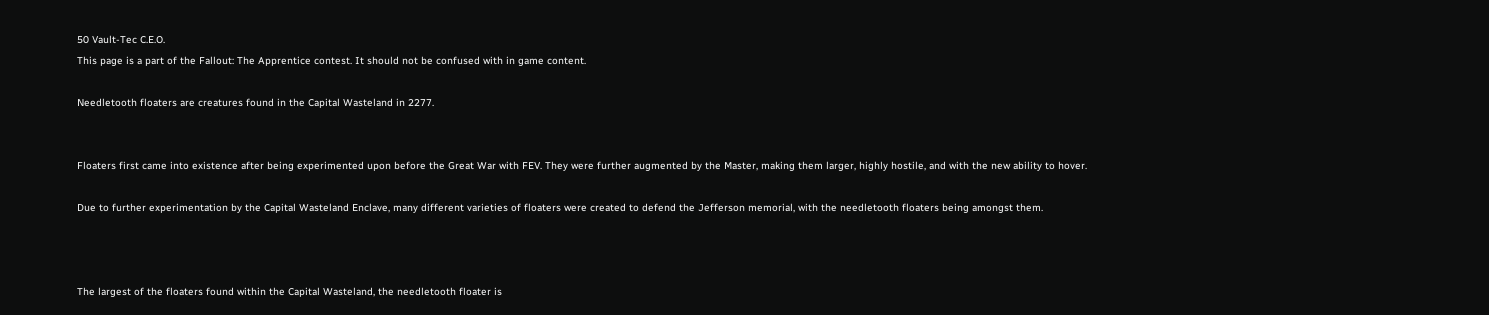50 Vault-Tec C.E.O.
This page is a part of the Fallout: The Apprentice contest. It should not be confused with in game content.

Needletooth floaters are creatures found in the Capital Wasteland in 2277.


Floaters first came into existence after being experimented upon before the Great War with FEV. They were further augmented by the Master, making them larger, highly hostile, and with the new ability to hover.

Due to further experimentation by the Capital Wasteland Enclave, many different varieties of floaters were created to defend the Jefferson memorial, with the needletooth floaters being amongst them.



The largest of the floaters found within the Capital Wasteland, the needletooth floater is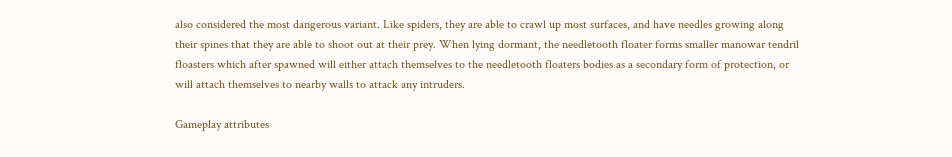also considered the most dangerous variant. Like spiders, they are able to crawl up most surfaces, and have needles growing along their spines that they are able to shoot out at their prey. When lying dormant, the needletooth floater forms smaller manowar tendril floasters which after spawned will either attach themselves to the needletooth floaters bodies as a secondary form of protection, or will attach themselves to nearby walls to attack any intruders.

Gameplay attributes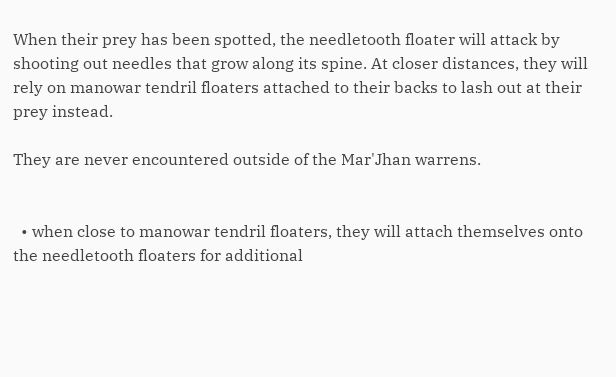When their prey has been spotted, the needletooth floater will attack by shooting out needles that grow along its spine. At closer distances, they will rely on manowar tendril floaters attached to their backs to lash out at their prey instead.

They are never encountered outside of the Mar'Jhan warrens.


  • when close to manowar tendril floaters, they will attach themselves onto the needletooth floaters for additional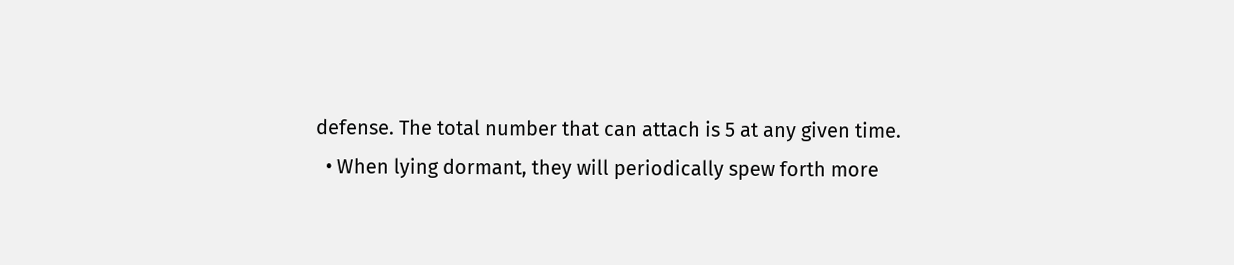defense. The total number that can attach is 5 at any given time.
  • When lying dormant, they will periodically spew forth more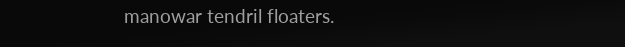manowar tendril floaters.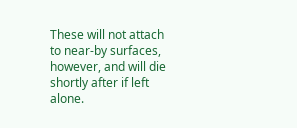These will not attach to near-by surfaces, however, and will die shortly after if left alone.